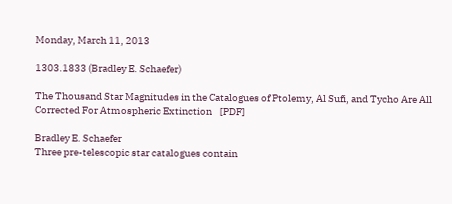Monday, March 11, 2013

1303.1833 (Bradley E. Schaefer)

The Thousand Star Magnitudes in the Catalogues of Ptolemy, Al Sufi, and Tycho Are All Corrected For Atmospheric Extinction    [PDF]

Bradley E. Schaefer
Three pre-telescopic star catalogues contain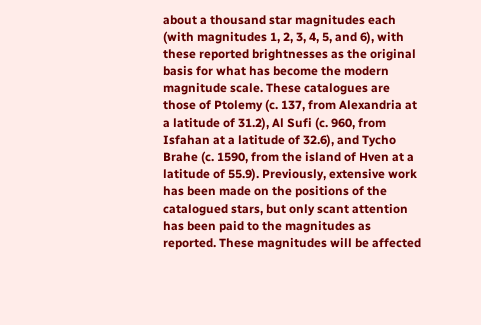about a thousand star magnitudes each (with magnitudes 1, 2, 3, 4, 5, and 6), with these reported brightnesses as the original basis for what has become the modern magnitude scale. These catalogues are those of Ptolemy (c. 137, from Alexandria at a latitude of 31.2), Al Sufi (c. 960, from Isfahan at a latitude of 32.6), and Tycho Brahe (c. 1590, from the island of Hven at a latitude of 55.9). Previously, extensive work has been made on the positions of the catalogued stars, but only scant attention has been paid to the magnitudes as reported. These magnitudes will be affected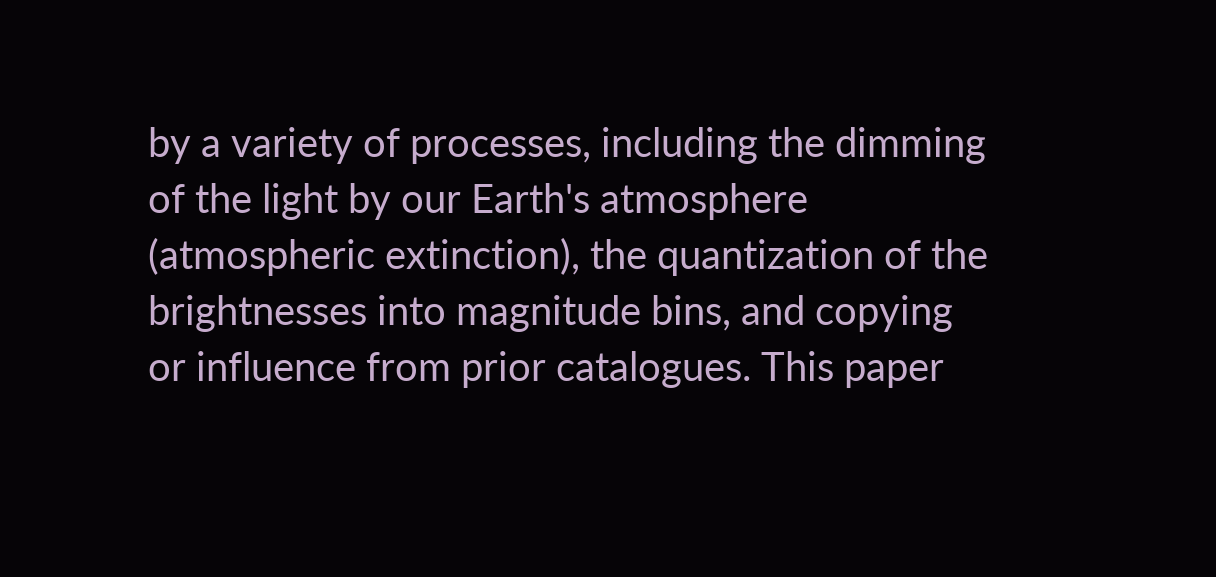by a variety of processes, including the dimming of the light by our Earth's atmosphere (atmospheric extinction), the quantization of the brightnesses into magnitude bins, and copying or influence from prior catalogues. This paper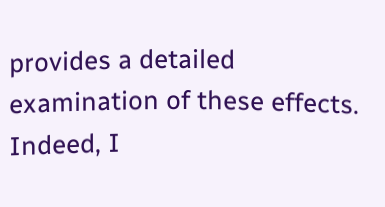provides a detailed examination of these effects. Indeed, I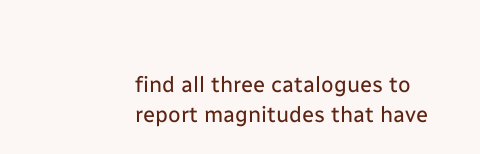find all three catalogues to report magnitudes that have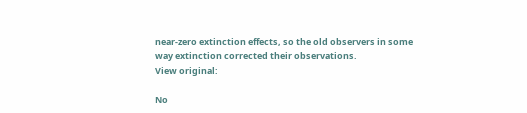near-zero extinction effects, so the old observers in some way extinction corrected their observations.
View original:

No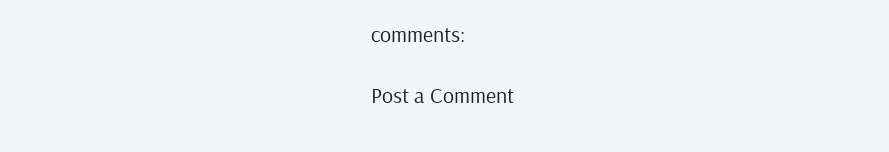comments:

Post a Comment